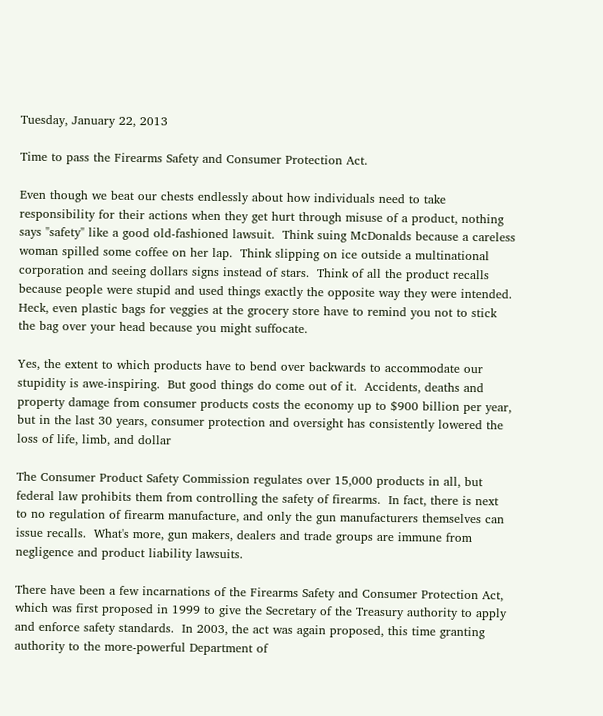Tuesday, January 22, 2013

Time to pass the Firearms Safety and Consumer Protection Act.

Even though we beat our chests endlessly about how individuals need to take responsibility for their actions when they get hurt through misuse of a product, nothing says "safety" like a good old-fashioned lawsuit.  Think suing McDonalds because a careless woman spilled some coffee on her lap.  Think slipping on ice outside a multinational corporation and seeing dollars signs instead of stars.  Think of all the product recalls because people were stupid and used things exactly the opposite way they were intended.   Heck, even plastic bags for veggies at the grocery store have to remind you not to stick the bag over your head because you might suffocate.

Yes, the extent to which products have to bend over backwards to accommodate our stupidity is awe-inspiring.  But good things do come out of it.  Accidents, deaths and property damage from consumer products costs the economy up to $900 billion per year, but in the last 30 years, consumer protection and oversight has consistently lowered the loss of life, limb, and dollar

The Consumer Product Safety Commission regulates over 15,000 products in all, but federal law prohibits them from controlling the safety of firearms.  In fact, there is next to no regulation of firearm manufacture, and only the gun manufacturers themselves can issue recalls.  What's more, gun makers, dealers and trade groups are immune from negligence and product liability lawsuits.

There have been a few incarnations of the Firearms Safety and Consumer Protection Act, which was first proposed in 1999 to give the Secretary of the Treasury authority to apply and enforce safety standards.  In 2003, the act was again proposed, this time granting authority to the more-powerful Department of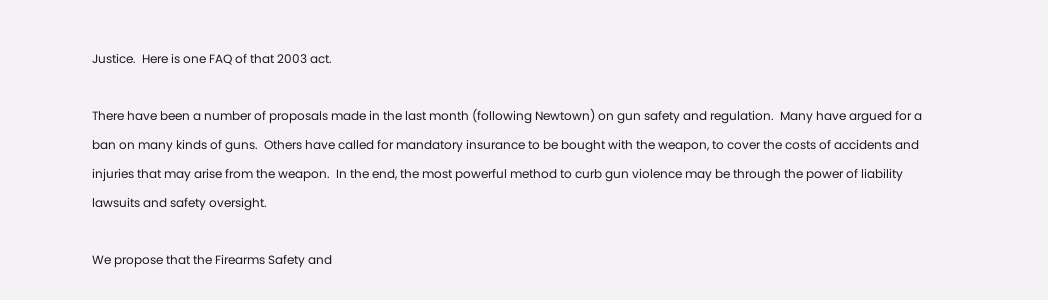Justice.  Here is one FAQ of that 2003 act.

There have been a number of proposals made in the last month (following Newtown) on gun safety and regulation.  Many have argued for a ban on many kinds of guns.  Others have called for mandatory insurance to be bought with the weapon, to cover the costs of accidents and injuries that may arise from the weapon.  In the end, the most powerful method to curb gun violence may be through the power of liability lawsuits and safety oversight.

We propose that the Firearms Safety and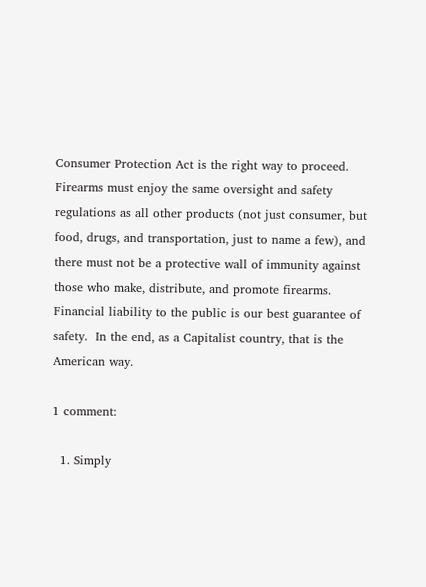Consumer Protection Act is the right way to proceed.  Firearms must enjoy the same oversight and safety regulations as all other products (not just consumer, but food, drugs, and transportation, just to name a few), and there must not be a protective wall of immunity against those who make, distribute, and promote firearms.  Financial liability to the public is our best guarantee of safety.  In the end, as a Capitalist country, that is the American way.

1 comment:

  1. Simply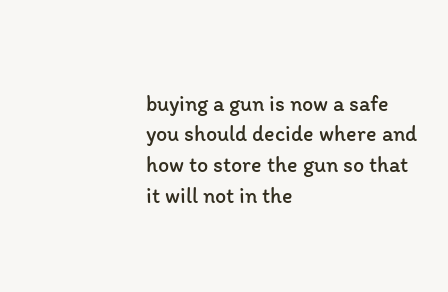buying a gun is now a safe you should decide where and how to store the gun so that it will not in the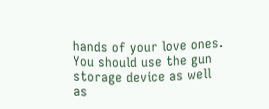hands of your love ones. You should use the gun storage device as well as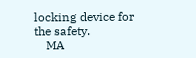locking device for the safety.
    MA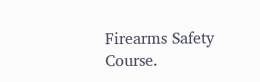Firearms Safety Course.